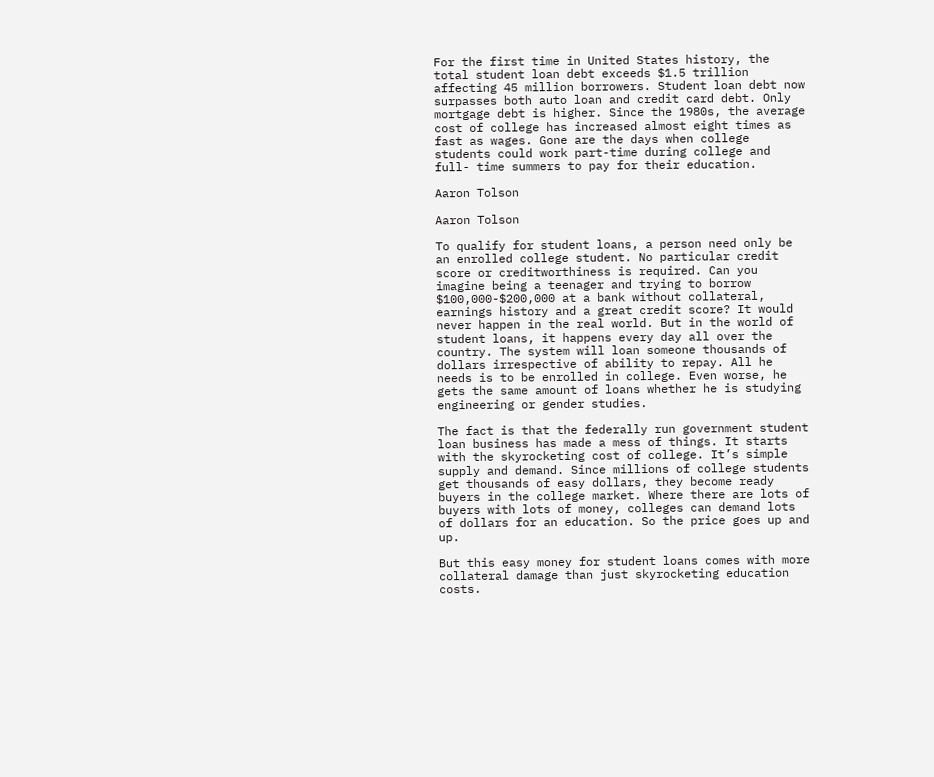For the first time in United States history, the total student loan debt exceeds $1.5 trillion affecting 45 million borrowers. Student loan debt now surpasses both auto loan and credit card debt. Only mortgage debt is higher. Since the 1980s, the average cost of college has increased almost eight times as fast as wages. Gone are the days when college students could work part-time during college and full- time summers to pay for their education.

Aaron Tolson

Aaron Tolson

To qualify for student loans, a person need only be an enrolled college student. No particular credit score or creditworthiness is required. Can you imagine being a teenager and trying to borrow $100,000-$200,000 at a bank without collateral, earnings history and a great credit score? It would never happen in the real world. But in the world of student loans, it happens every day all over the country. The system will loan someone thousands of dollars irrespective of ability to repay. All he needs is to be enrolled in college. Even worse, he gets the same amount of loans whether he is studying engineering or gender studies.

The fact is that the federally run government student loan business has made a mess of things. It starts with the skyrocketing cost of college. It’s simple supply and demand. Since millions of college students get thousands of easy dollars, they become ready buyers in the college market. Where there are lots of buyers with lots of money, colleges can demand lots of dollars for an education. So the price goes up and up.

But this easy money for student loans comes with more collateral damage than just skyrocketing education costs.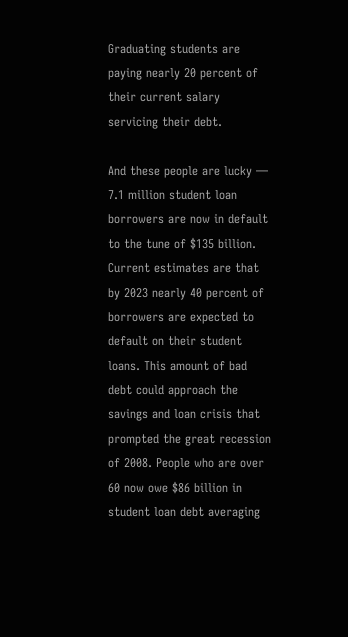Graduating students are paying nearly 20 percent of their current salary servicing their debt.

And these people are lucky — 7.1 million student loan borrowers are now in default to the tune of $135 billion. Current estimates are that by 2023 nearly 40 percent of borrowers are expected to default on their student loans. This amount of bad debt could approach the savings and loan crisis that prompted the great recession of 2008. People who are over 60 now owe $86 billion in student loan debt averaging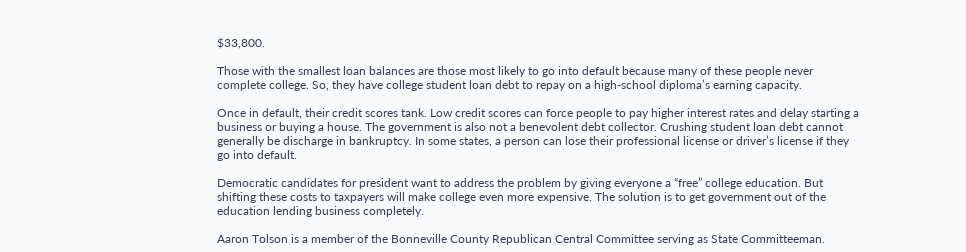$33,800.

Those with the smallest loan balances are those most likely to go into default because many of these people never complete college. So, they have college student loan debt to repay on a high-school diploma’s earning capacity.

Once in default, their credit scores tank. Low credit scores can force people to pay higher interest rates and delay starting a business or buying a house. The government is also not a benevolent debt collector. Crushing student loan debt cannot generally be discharge in bankruptcy. In some states, a person can lose their professional license or driver’s license if they go into default.

Democratic candidates for president want to address the problem by giving everyone a “free” college education. But shifting these costs to taxpayers will make college even more expensive. The solution is to get government out of the education lending business completely.

Aaron Tolson is a member of the Bonneville County Republican Central Committee serving as State Committeeman.